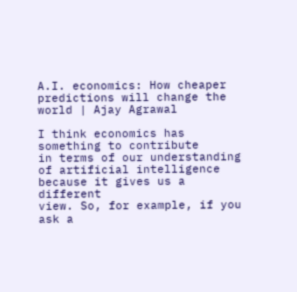A.I. economics: How cheaper predictions will change the world | Ajay Agrawal

I think economics has something to contribute
in terms of our understanding of artificial intelligence because it gives us a different
view. So, for example, if you ask a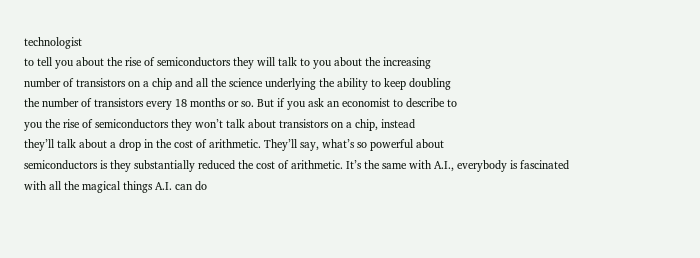technologist
to tell you about the rise of semiconductors they will talk to you about the increasing
number of transistors on a chip and all the science underlying the ability to keep doubling
the number of transistors every 18 months or so. But if you ask an economist to describe to
you the rise of semiconductors they won’t talk about transistors on a chip, instead
they’ll talk about a drop in the cost of arithmetic. They’ll say, what’s so powerful about
semiconductors is they substantially reduced the cost of arithmetic. It’s the same with A.I., everybody is fascinated
with all the magical things A.I. can do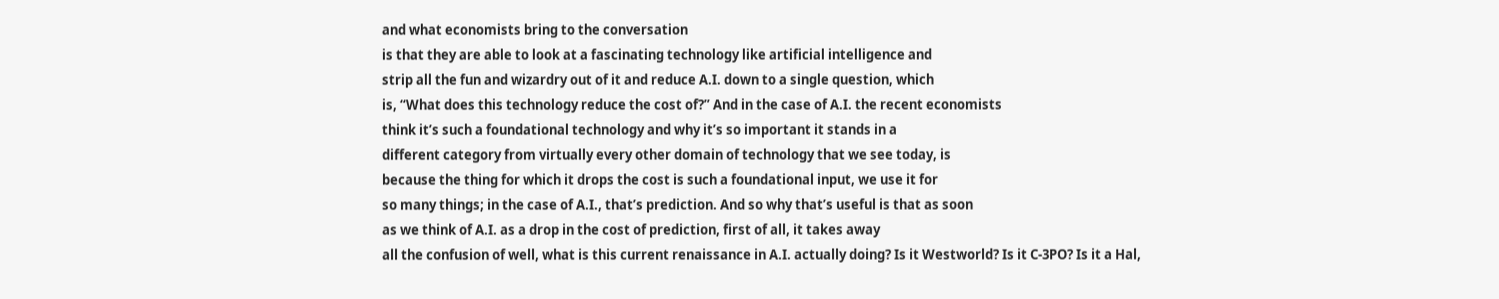and what economists bring to the conversation
is that they are able to look at a fascinating technology like artificial intelligence and
strip all the fun and wizardry out of it and reduce A.I. down to a single question, which
is, “What does this technology reduce the cost of?” And in the case of A.I. the recent economists
think it’s such a foundational technology and why it’s so important it stands in a
different category from virtually every other domain of technology that we see today, is
because the thing for which it drops the cost is such a foundational input, we use it for
so many things; in the case of A.I., that’s prediction. And so why that’s useful is that as soon
as we think of A.I. as a drop in the cost of prediction, first of all, it takes away
all the confusion of well, what is this current renaissance in A.I. actually doing? Is it Westworld? Is it C-3PO? Is it a Hal,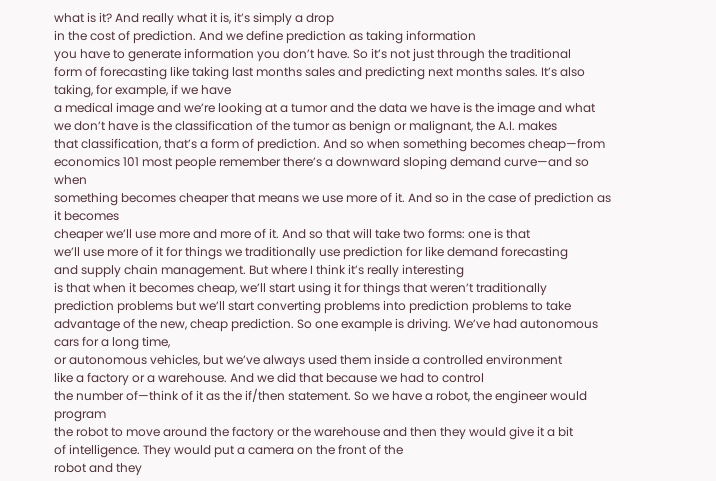what is it? And really what it is, it’s simply a drop
in the cost of prediction. And we define prediction as taking information
you have to generate information you don’t have. So it’s not just through the traditional
form of forecasting like taking last months sales and predicting next months sales. It’s also taking, for example, if we have
a medical image and we’re looking at a tumor and the data we have is the image and what
we don’t have is the classification of the tumor as benign or malignant, the A.I. makes
that classification, that’s a form of prediction. And so when something becomes cheap—from
economics 101 most people remember there’s a downward sloping demand curve—and so when
something becomes cheaper that means we use more of it. And so in the case of prediction as it becomes
cheaper we’ll use more and more of it. And so that will take two forms: one is that
we’ll use more of it for things we traditionally use prediction for like demand forecasting
and supply chain management. But where I think it’s really interesting
is that when it becomes cheap, we’ll start using it for things that weren’t traditionally
prediction problems but we’ll start converting problems into prediction problems to take
advantage of the new, cheap prediction. So one example is driving. We’ve had autonomous cars for a long time,
or autonomous vehicles, but we’ve always used them inside a controlled environment
like a factory or a warehouse. And we did that because we had to control
the number of—think of it as the if/then statement. So we have a robot, the engineer would program
the robot to move around the factory or the warehouse and then they would give it a bit
of intelligence. They would put a camera on the front of the
robot and they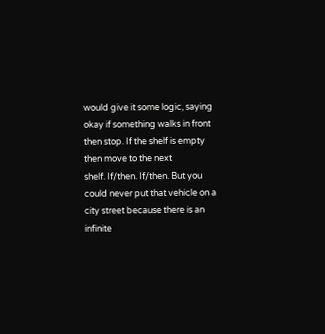would give it some logic, saying okay if something walks in front then stop. If the shelf is empty then move to the next
shelf. If/then. If/then. But you could never put that vehicle on a
city street because there is an infinite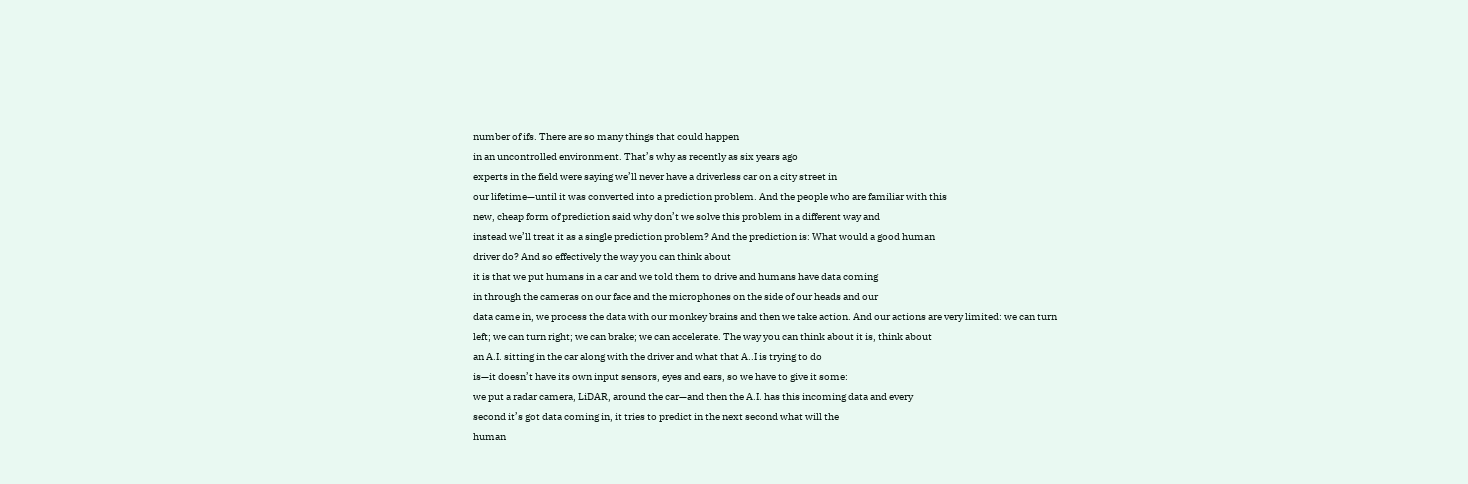number of ifs. There are so many things that could happen
in an uncontrolled environment. That’s why as recently as six years ago
experts in the field were saying we’ll never have a driverless car on a city street in
our lifetime—until it was converted into a prediction problem. And the people who are familiar with this
new, cheap form of prediction said why don’t we solve this problem in a different way and
instead we’ll treat it as a single prediction problem? And the prediction is: What would a good human
driver do? And so effectively the way you can think about
it is that we put humans in a car and we told them to drive and humans have data coming
in through the cameras on our face and the microphones on the side of our heads and our
data came in, we process the data with our monkey brains and then we take action. And our actions are very limited: we can turn
left; we can turn right; we can brake; we can accelerate. The way you can think about it is, think about
an A.I. sitting in the car along with the driver and what that A..I is trying to do
is—it doesn’t have its own input sensors, eyes and ears, so we have to give it some:
we put a radar camera, LiDAR, around the car—and then the A.I. has this incoming data and every
second it’s got data coming in, it tries to predict in the next second what will the
human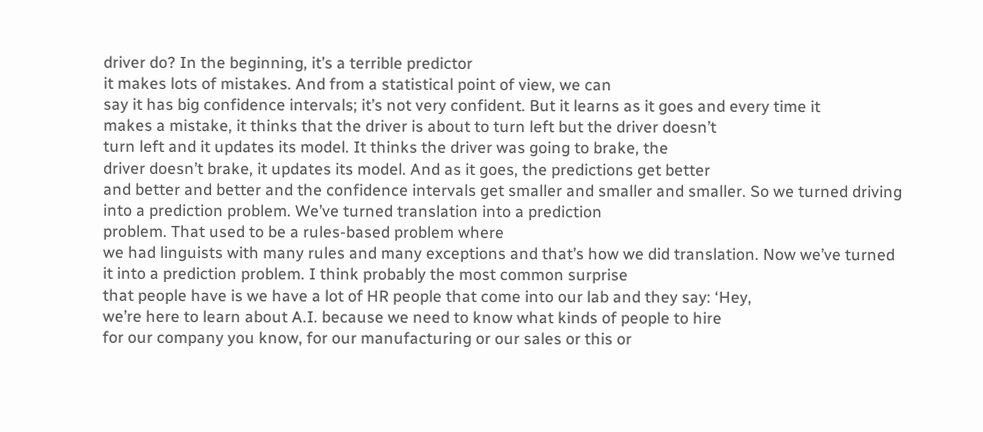driver do? In the beginning, it’s a terrible predictor
it makes lots of mistakes. And from a statistical point of view, we can
say it has big confidence intervals; it’s not very confident. But it learns as it goes and every time it
makes a mistake, it thinks that the driver is about to turn left but the driver doesn’t
turn left and it updates its model. It thinks the driver was going to brake, the
driver doesn’t brake, it updates its model. And as it goes, the predictions get better
and better and better and the confidence intervals get smaller and smaller and smaller. So we turned driving into a prediction problem. We’ve turned translation into a prediction
problem. That used to be a rules-based problem where
we had linguists with many rules and many exceptions and that’s how we did translation. Now we’ve turned it into a prediction problem. I think probably the most common surprise
that people have is we have a lot of HR people that come into our lab and they say: ‘Hey,
we’re here to learn about A.I. because we need to know what kinds of people to hire
for our company you know, for our manufacturing or our sales or this or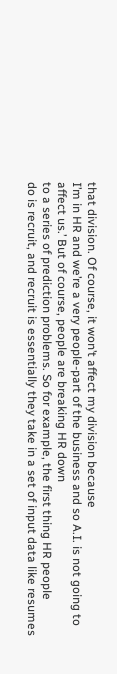that division. Of course, it won’t affect my division because
I’m in HR and we’re a very people-part of the business and so A.I. is not going to
affect us.’ But of course, people are breaking HR down
to a series of prediction problems. So for example, the first thing HR people
do is recruit, and recruit is essentially they take in a set of input data like resumes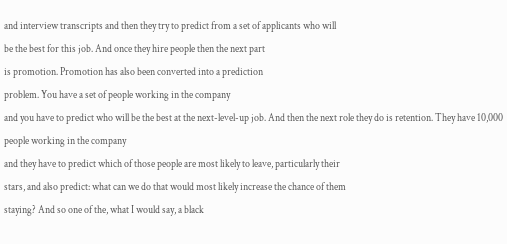and interview transcripts and then they try to predict from a set of applicants who will
be the best for this job. And once they hire people then the next part
is promotion. Promotion has also been converted into a prediction
problem. You have a set of people working in the company
and you have to predict who will be the best at the next-level-up job. And then the next role they do is retention. They have 10,000 people working in the company
and they have to predict which of those people are most likely to leave, particularly their
stars, and also predict: what can we do that would most likely increase the chance of them
staying? And so one of the, what I would say, a black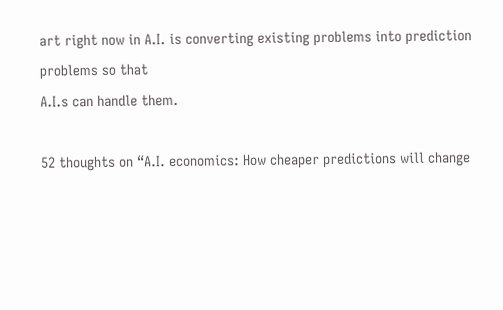art right now in A.I. is converting existing problems into prediction problems so that
A.I.s can handle them.

52 thoughts on “A.I. economics: How cheaper predictions will change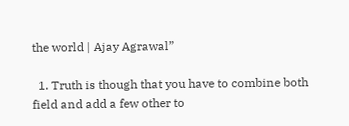the world | Ajay Agrawal”

  1. Truth is though that you have to combine both field and add a few other to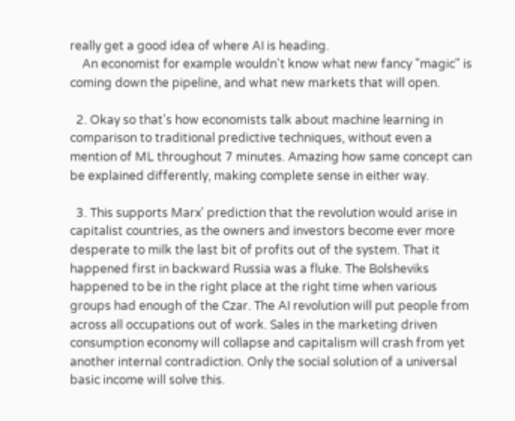really get a good idea of where AI is heading.
    An economist for example wouldn't know what new fancy "magic" is coming down the pipeline, and what new markets that will open.

  2. Okay so that's how economists talk about machine learning in comparison to traditional predictive techniques, without even a mention of ML throughout 7 minutes. Amazing how same concept can be explained differently, making complete sense in either way.

  3. This supports Marx' prediction that the revolution would arise in capitalist countries, as the owners and investors become ever more desperate to milk the last bit of profits out of the system. That it happened first in backward Russia was a fluke. The Bolsheviks happened to be in the right place at the right time when various groups had enough of the Czar. The AI revolution will put people from across all occupations out of work. Sales in the marketing driven consumption economy will collapse and capitalism will crash from yet another internal contradiction. Only the social solution of a universal basic income will solve this.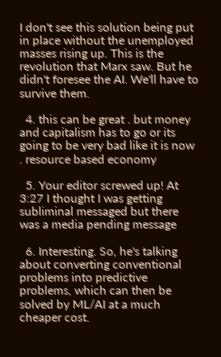I don't see this solution being put in place without the unemployed masses rising up. This is the revolution that Marx saw. But he didn't foresee the AI. We'll have to survive them.

  4. this can be great . but money and capitalism has to go or its going to be very bad like it is now . resource based economy

  5. Your editor screwed up! At 3:27 I thought I was getting subliminal messaged but there was a media pending message

  6. Interesting. So, he's talking about converting conventional problems into predictive problems, which can then be solved by ML/AI at a much cheaper cost.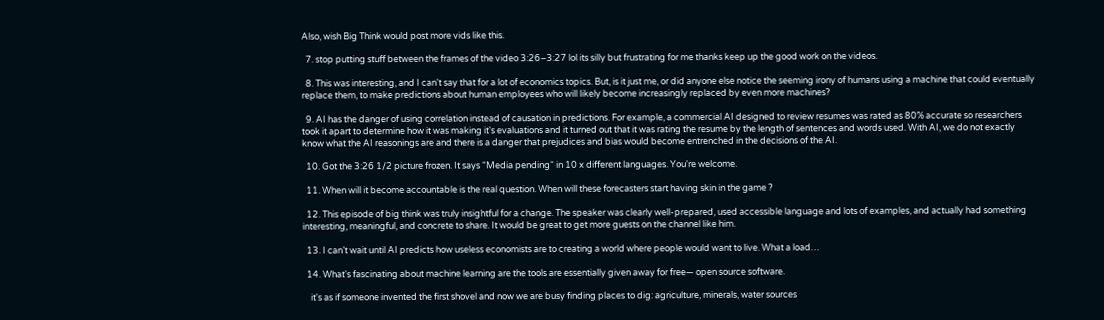Also, wish Big Think would post more vids like this.

  7. stop putting stuff between the frames of the video 3:26–3:27 lol its silly but frustrating for me thanks keep up the good work on the videos.

  8. This was interesting, and I can't say that for a lot of economics topics. But, is it just me, or did anyone else notice the seeming irony of humans using a machine that could eventually replace them, to make predictions about human employees who will likely become increasingly replaced by even more machines?

  9. AI has the danger of using correlation instead of causation in predictions. For example, a commercial AI designed to review resumes was rated as 80% accurate so researchers took it apart to determine how it was making it's evaluations and it turned out that it was rating the resume by the length of sentences and words used. With AI, we do not exactly know what the AI reasonings are and there is a danger that prejudices and bias would become entrenched in the decisions of the AI.

  10. Got the 3:26 1/2 picture frozen. It says “Media pending“ in 10 x different languages. You're welcome.

  11. When will it become accountable is the real question. When will these forecasters start having skin in the game ?

  12. This episode of big think was truly insightful for a change. The speaker was clearly well-prepared, used accessible language and lots of examples, and actually had something interesting, meaningful, and concrete to share. It would be great to get more guests on the channel like him.

  13. I can’t wait until AI predicts how useless economists are to creating a world where people would want to live. What a load…

  14. What's fascinating about machine learning are the tools are essentially given away for free— open source software.

    it's as if someone invented the first shovel and now we are busy finding places to dig: agriculture, minerals, water sources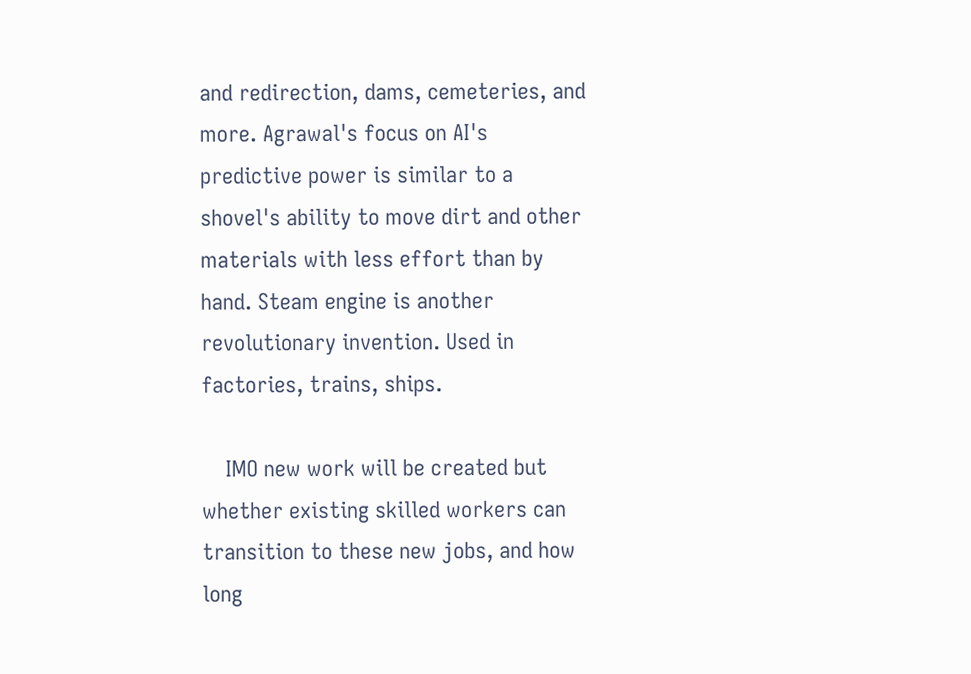and redirection, dams, cemeteries, and more. Agrawal's focus on AI's predictive power is similar to a shovel's ability to move dirt and other materials with less effort than by hand. Steam engine is another revolutionary invention. Used in factories, trains, ships.

    IMO new work will be created but whether existing skilled workers can transition to these new jobs, and how long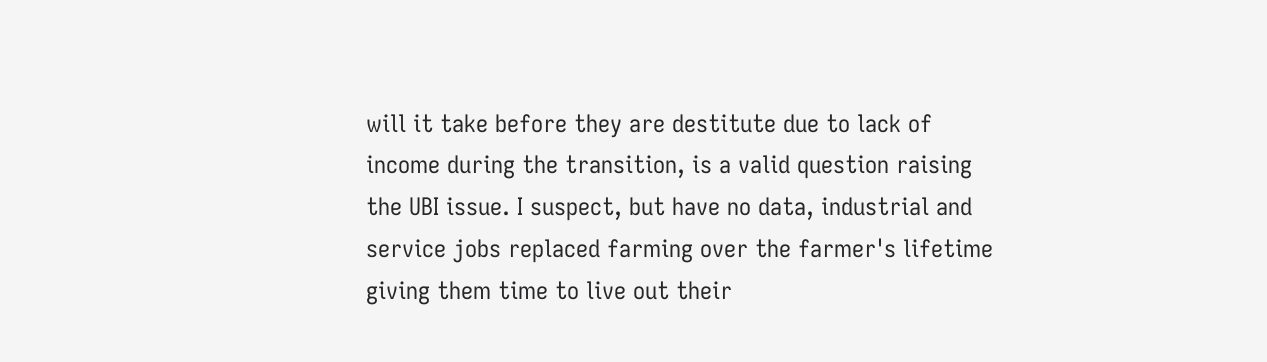will it take before they are destitute due to lack of income during the transition, is a valid question raising the UBI issue. I suspect, but have no data, industrial and service jobs replaced farming over the farmer's lifetime giving them time to live out their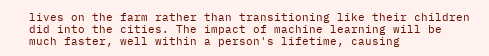lives on the farm rather than transitioning like their children did into the cities. The impact of machine learning will be much faster, well within a person's lifetime, causing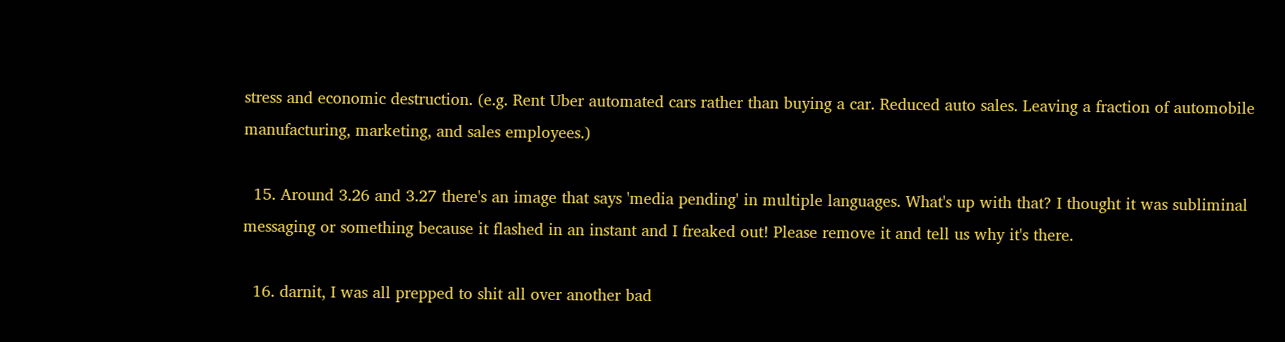stress and economic destruction. (e.g. Rent Uber automated cars rather than buying a car. Reduced auto sales. Leaving a fraction of automobile manufacturing, marketing, and sales employees.)

  15. Around 3.26 and 3.27 there's an image that says 'media pending' in multiple languages. What's up with that? I thought it was subliminal messaging or something because it flashed in an instant and I freaked out! Please remove it and tell us why it's there.

  16. darnit, I was all prepped to shit all over another bad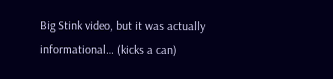Big Stink video, but it was actually informational… (kicks a can)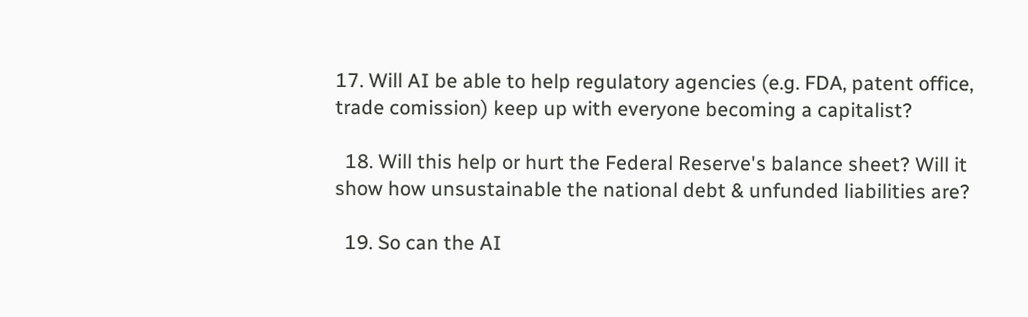17. Will AI be able to help regulatory agencies (e.g. FDA, patent office, trade comission) keep up with everyone becoming a capitalist?

  18. Will this help or hurt the Federal Reserve's balance sheet? Will it show how unsustainable the national debt & unfunded liabilities are?

  19. So can the AI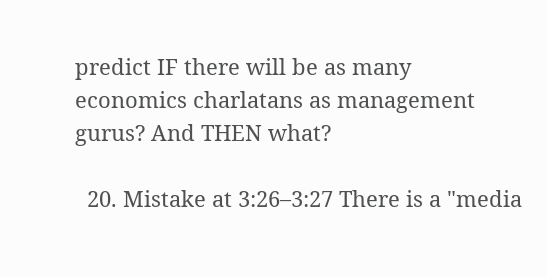predict IF there will be as many economics charlatans as management gurus? And THEN what?

  20. Mistake at 3:26–3:27 There is a "media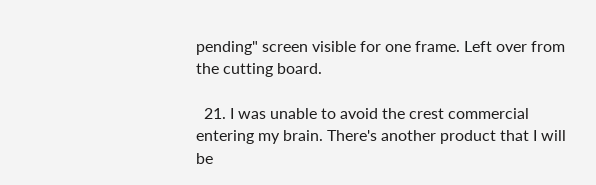pending" screen visible for one frame. Left over from the cutting board.

  21. I was unable to avoid the crest commercial entering my brain. There's another product that I will be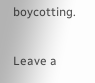boycotting.

Leave a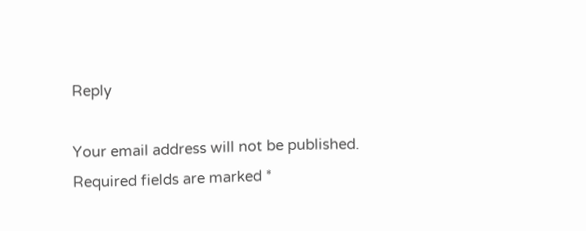Reply

Your email address will not be published. Required fields are marked *